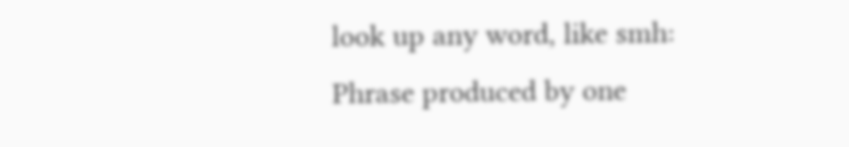look up any word, like smh:
Phrase produced by one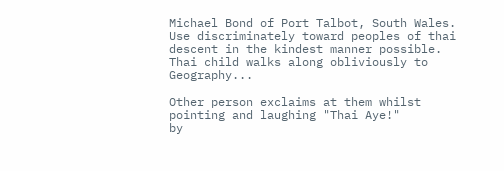Michael Bond of Port Talbot, South Wales. Use discriminately toward peoples of thai descent in the kindest manner possible.
Thai child walks along obliviously to Geography...

Other person exclaims at them whilst pointing and laughing "Thai Aye!"
by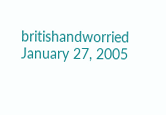britishandworried January 27, 2005